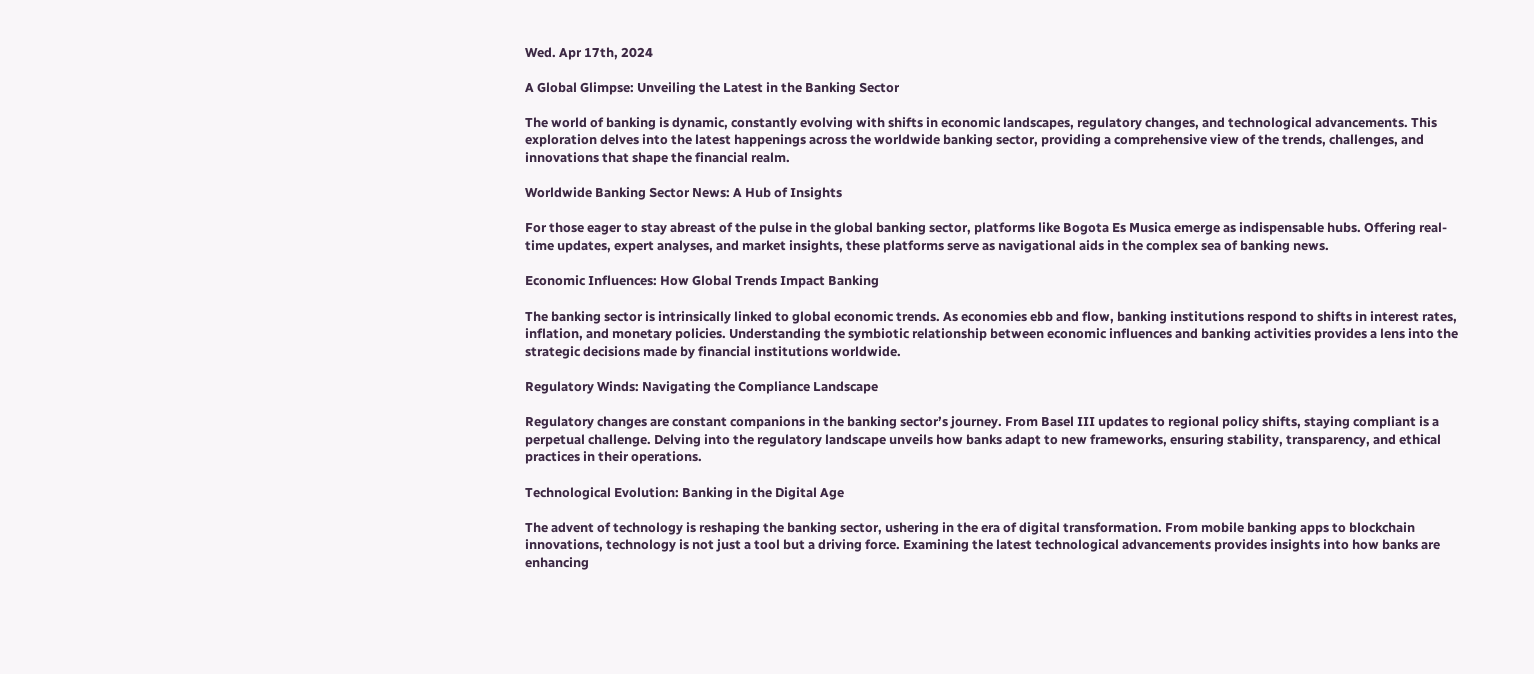Wed. Apr 17th, 2024

A Global Glimpse: Unveiling the Latest in the Banking Sector

The world of banking is dynamic, constantly evolving with shifts in economic landscapes, regulatory changes, and technological advancements. This exploration delves into the latest happenings across the worldwide banking sector, providing a comprehensive view of the trends, challenges, and innovations that shape the financial realm.

Worldwide Banking Sector News: A Hub of Insights

For those eager to stay abreast of the pulse in the global banking sector, platforms like Bogota Es Musica emerge as indispensable hubs. Offering real-time updates, expert analyses, and market insights, these platforms serve as navigational aids in the complex sea of banking news.

Economic Influences: How Global Trends Impact Banking

The banking sector is intrinsically linked to global economic trends. As economies ebb and flow, banking institutions respond to shifts in interest rates, inflation, and monetary policies. Understanding the symbiotic relationship between economic influences and banking activities provides a lens into the strategic decisions made by financial institutions worldwide.

Regulatory Winds: Navigating the Compliance Landscape

Regulatory changes are constant companions in the banking sector’s journey. From Basel III updates to regional policy shifts, staying compliant is a perpetual challenge. Delving into the regulatory landscape unveils how banks adapt to new frameworks, ensuring stability, transparency, and ethical practices in their operations.

Technological Evolution: Banking in the Digital Age

The advent of technology is reshaping the banking sector, ushering in the era of digital transformation. From mobile banking apps to blockchain innovations, technology is not just a tool but a driving force. Examining the latest technological advancements provides insights into how banks are enhancing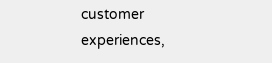customer experiences,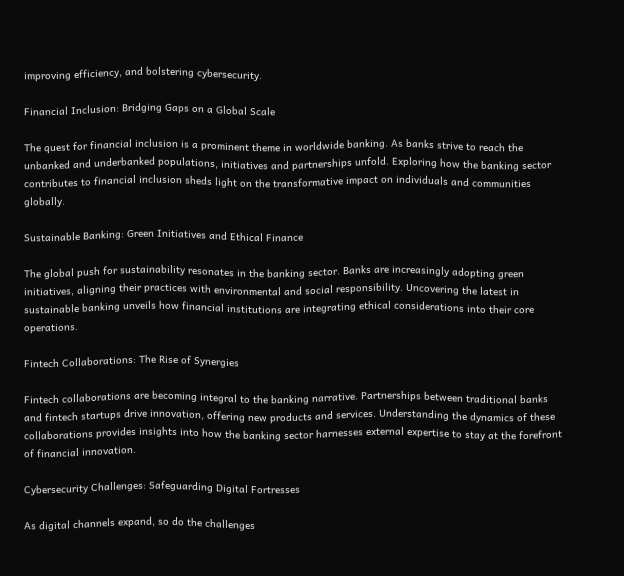improving efficiency, and bolstering cybersecurity.

Financial Inclusion: Bridging Gaps on a Global Scale

The quest for financial inclusion is a prominent theme in worldwide banking. As banks strive to reach the unbanked and underbanked populations, initiatives and partnerships unfold. Exploring how the banking sector contributes to financial inclusion sheds light on the transformative impact on individuals and communities globally.

Sustainable Banking: Green Initiatives and Ethical Finance

The global push for sustainability resonates in the banking sector. Banks are increasingly adopting green initiatives, aligning their practices with environmental and social responsibility. Uncovering the latest in sustainable banking unveils how financial institutions are integrating ethical considerations into their core operations.

Fintech Collaborations: The Rise of Synergies

Fintech collaborations are becoming integral to the banking narrative. Partnerships between traditional banks and fintech startups drive innovation, offering new products and services. Understanding the dynamics of these collaborations provides insights into how the banking sector harnesses external expertise to stay at the forefront of financial innovation.

Cybersecurity Challenges: Safeguarding Digital Fortresses

As digital channels expand, so do the challenges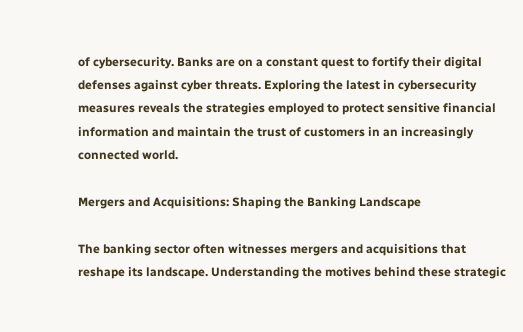of cybersecurity. Banks are on a constant quest to fortify their digital defenses against cyber threats. Exploring the latest in cybersecurity measures reveals the strategies employed to protect sensitive financial information and maintain the trust of customers in an increasingly connected world.

Mergers and Acquisitions: Shaping the Banking Landscape

The banking sector often witnesses mergers and acquisitions that reshape its landscape. Understanding the motives behind these strategic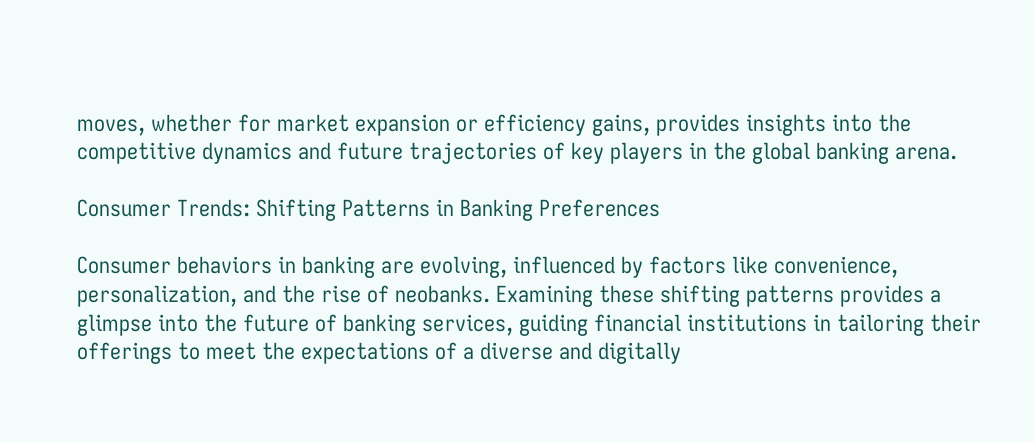moves, whether for market expansion or efficiency gains, provides insights into the competitive dynamics and future trajectories of key players in the global banking arena.

Consumer Trends: Shifting Patterns in Banking Preferences

Consumer behaviors in banking are evolving, influenced by factors like convenience, personalization, and the rise of neobanks. Examining these shifting patterns provides a glimpse into the future of banking services, guiding financial institutions in tailoring their offerings to meet the expectations of a diverse and digitally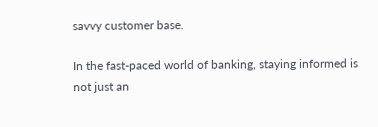savvy customer base.

In the fast-paced world of banking, staying informed is not just an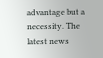advantage but a necessity. The latest news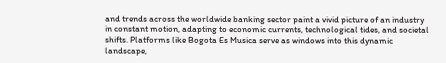and trends across the worldwide banking sector paint a vivid picture of an industry in constant motion, adapting to economic currents, technological tides, and societal shifts. Platforms like Bogota Es Musica serve as windows into this dynamic landscape,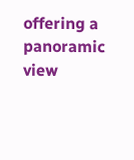offering a panoramic view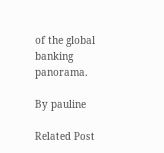of the global banking panorama.

By pauline

Related Post